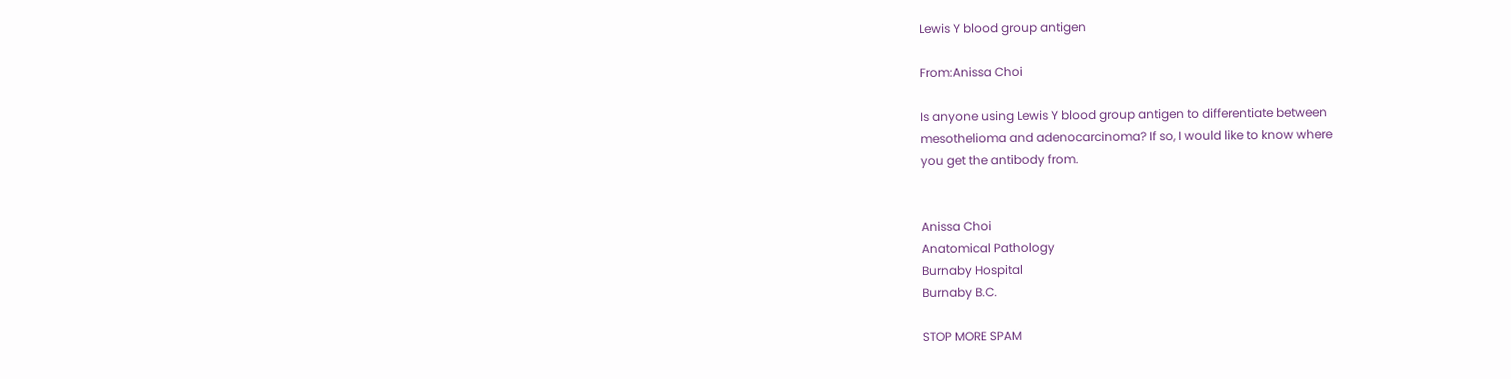Lewis Y blood group antigen

From:Anissa Choi

Is anyone using Lewis Y blood group antigen to differentiate between
mesothelioma and adenocarcinoma? If so, I would like to know where
you get the antibody from.


Anissa Choi
Anatomical Pathology
Burnaby Hospital
Burnaby B.C.

STOP MORE SPAM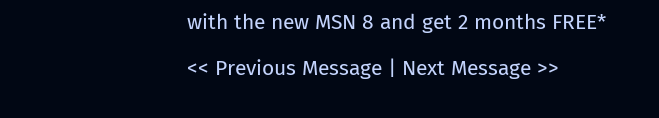with the new MSN 8 and get 2 months FREE*

<< Previous Message | Next Message >>